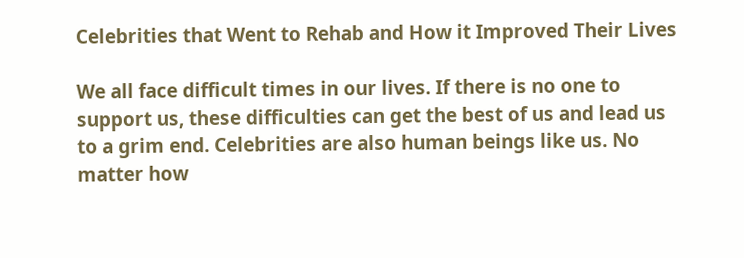Celebrities that Went to Rehab and How it Improved Their Lives

We all face difficult times in our lives. If there is no one to support us, these difficulties can get the best of us and lead us to a grim end. Celebrities are also human beings like us. No matter how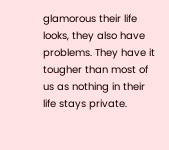glamorous their life looks, they also have problems. They have it tougher than most of us as nothing in their life stays private.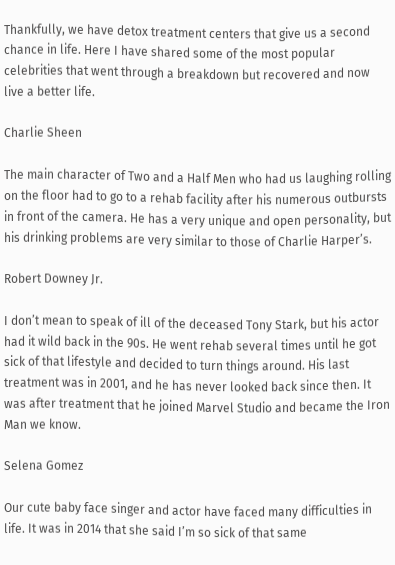Thankfully, we have detox treatment centers that give us a second chance in life. Here I have shared some of the most popular celebrities that went through a breakdown but recovered and now live a better life.

Charlie Sheen

The main character of Two and a Half Men who had us laughing rolling on the floor had to go to a rehab facility after his numerous outbursts in front of the camera. He has a very unique and open personality, but his drinking problems are very similar to those of Charlie Harper’s.

Robert Downey Jr.

I don’t mean to speak of ill of the deceased Tony Stark, but his actor had it wild back in the 90s. He went rehab several times until he got sick of that lifestyle and decided to turn things around. His last treatment was in 2001, and he has never looked back since then. It was after treatment that he joined Marvel Studio and became the Iron Man we know.

Selena Gomez

Our cute baby face singer and actor have faced many difficulties in life. It was in 2014 that she said I’m so sick of that same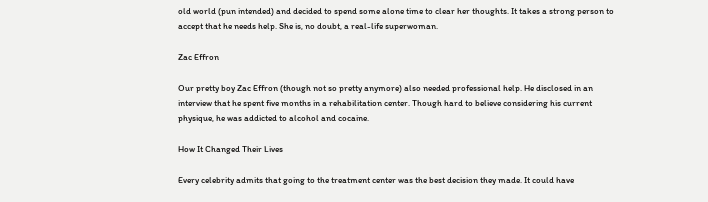old world (pun intended) and decided to spend some alone time to clear her thoughts. It takes a strong person to accept that he needs help. She is, no doubt, a real-life superwoman.

Zac Effron

Our pretty boy Zac Effron (though not so pretty anymore) also needed professional help. He disclosed in an interview that he spent five months in a rehabilitation center. Though hard to believe considering his current physique, he was addicted to alcohol and cocaine.

How It Changed Their Lives

Every celebrity admits that going to the treatment center was the best decision they made. It could have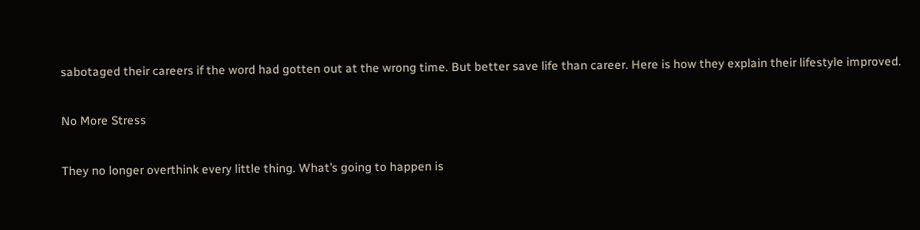sabotaged their careers if the word had gotten out at the wrong time. But better save life than career. Here is how they explain their lifestyle improved.

No More Stress

They no longer overthink every little thing. What’s going to happen is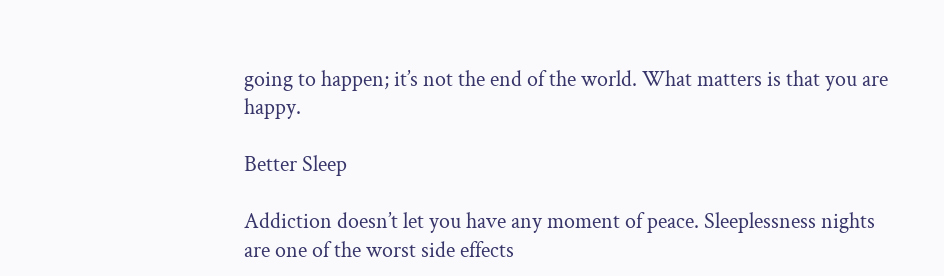going to happen; it’s not the end of the world. What matters is that you are happy.

Better Sleep

Addiction doesn’t let you have any moment of peace. Sleeplessness nights are one of the worst side effects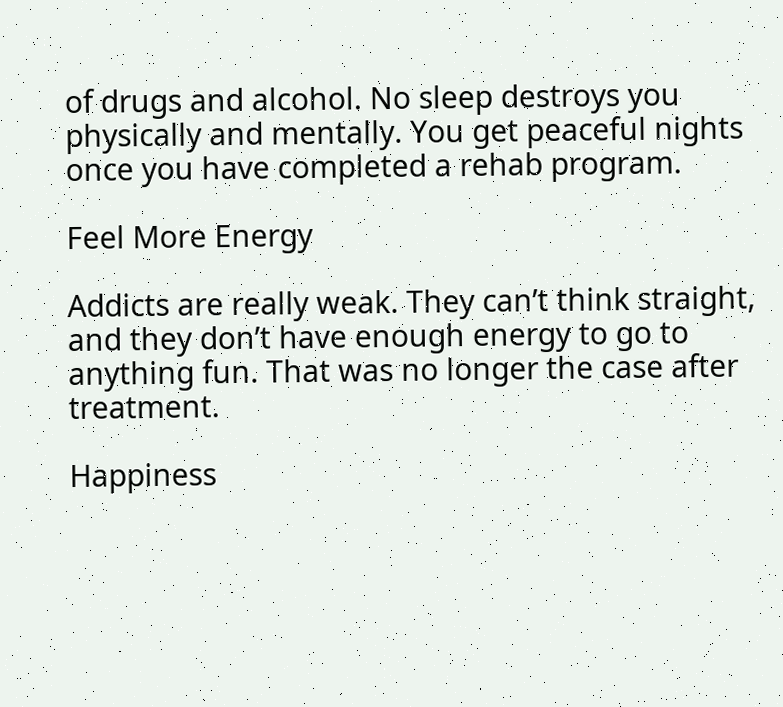of drugs and alcohol. No sleep destroys you physically and mentally. You get peaceful nights once you have completed a rehab program.

Feel More Energy

Addicts are really weak. They can’t think straight, and they don’t have enough energy to go to anything fun. That was no longer the case after treatment.

Happiness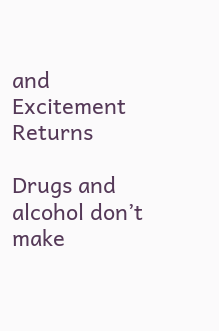and Excitement Returns

Drugs and alcohol don’t make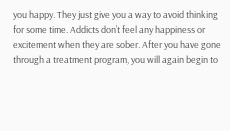you happy. They just give you a way to avoid thinking for some time. Addicts don’t feel any happiness or excitement when they are sober. After you have gone through a treatment program, you will again begin to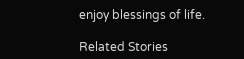enjoy blessings of life.

Related Stories